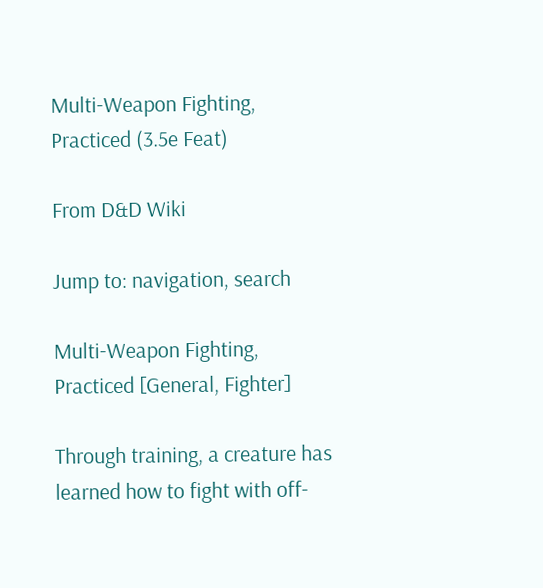Multi-Weapon Fighting, Practiced (3.5e Feat)

From D&D Wiki

Jump to: navigation, search

Multi-Weapon Fighting, Practiced [General, Fighter]

Through training, a creature has learned how to fight with off-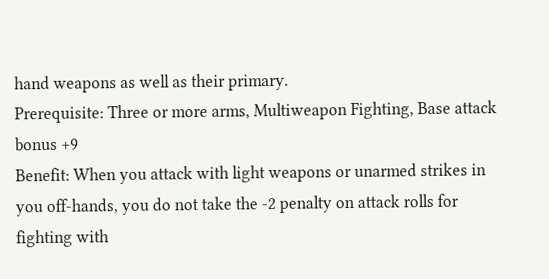hand weapons as well as their primary.
Prerequisite: Three or more arms, Multiweapon Fighting, Base attack bonus +9
Benefit: When you attack with light weapons or unarmed strikes in you off-hands, you do not take the -2 penalty on attack rolls for fighting with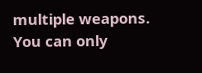multiple weapons. You can only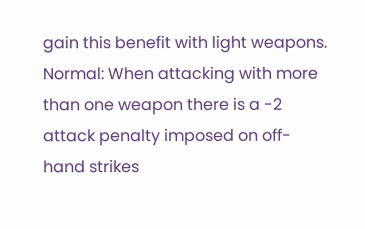gain this benefit with light weapons.
Normal: When attacking with more than one weapon there is a -2 attack penalty imposed on off-hand strikes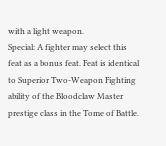with a light weapon.
Special: A fighter may select this feat as a bonus feat. Feat is identical to Superior Two-Weapon Fighting ability of the Bloodclaw Master prestige class in the Tome of Battle.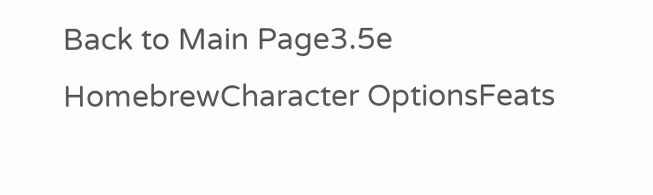Back to Main Page3.5e HomebrewCharacter OptionsFeats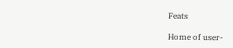Feats

Home of user-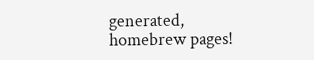generated,
homebrew pages!